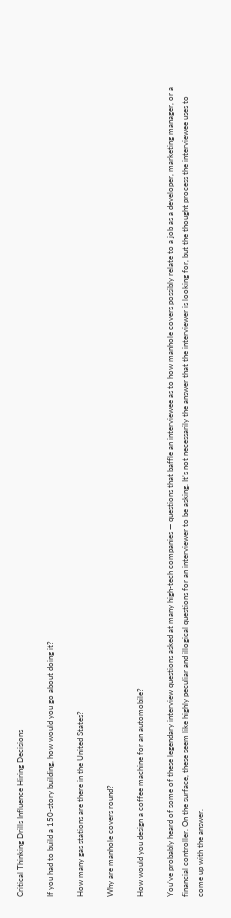Critical Thinking Drills Influence Hiring Decisions

If you had to build a 150-story building, how would you go about doing it?

How many gas stations are there in the United States?

Why are manhole covers round?

How would you design a coffee machine for an automobile?

You’ve probably heard of some of these legendary interview questions asked at many high-tech companies — questions that baffle an interviewee as to how manhole covers possibly relate to a job as a developer, marketing manager, or a financial controller. On the surface, these seem like highly peculiar and illogical questions for an interviewer to be asking. It’s not necessarily the answer that the interviewer is looking for, but the thought process the interviewee uses to come up with the answer.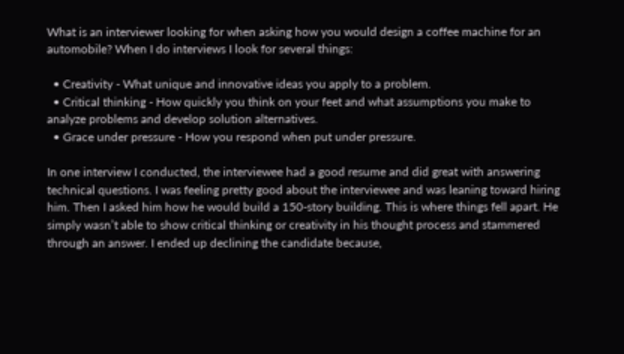What is an interviewer looking for when asking how you would design a coffee machine for an automobile? When I do interviews I look for several things:

  • Creativity - What unique and innovative ideas you apply to a problem.
  • Critical thinking - How quickly you think on your feet and what assumptions you make to analyze problems and develop solution alternatives.
  • Grace under pressure - How you respond when put under pressure.

In one interview I conducted, the interviewee had a good resume and did great with answering technical questions. I was feeling pretty good about the interviewee and was leaning toward hiring him. Then I asked him how he would build a 150-story building. This is where things fell apart. He simply wasn’t able to show critical thinking or creativity in his thought process and stammered through an answer. I ended up declining the candidate because,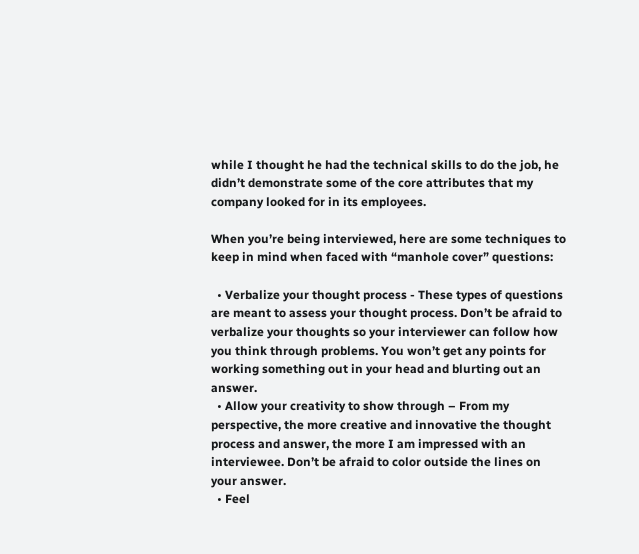while I thought he had the technical skills to do the job, he didn’t demonstrate some of the core attributes that my company looked for in its employees.

When you’re being interviewed, here are some techniques to keep in mind when faced with “manhole cover” questions:

  • Verbalize your thought process - These types of questions are meant to assess your thought process. Don’t be afraid to verbalize your thoughts so your interviewer can follow how you think through problems. You won’t get any points for working something out in your head and blurting out an answer.
  • Allow your creativity to show through – From my perspective, the more creative and innovative the thought process and answer, the more I am impressed with an interviewee. Don’t be afraid to color outside the lines on your answer.
  • Feel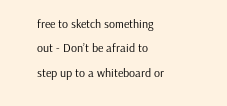free to sketch something out - Don’t be afraid to step up to a whiteboard or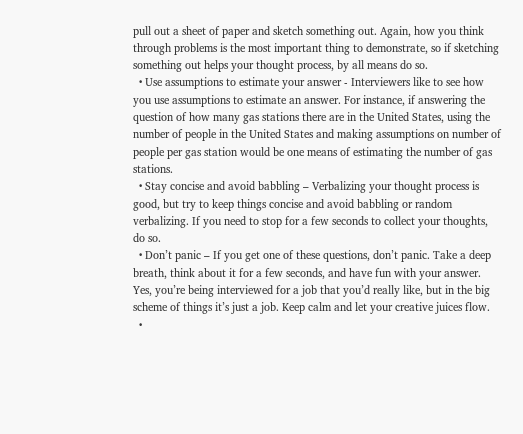pull out a sheet of paper and sketch something out. Again, how you think through problems is the most important thing to demonstrate, so if sketching something out helps your thought process, by all means do so.
  • Use assumptions to estimate your answer - Interviewers like to see how you use assumptions to estimate an answer. For instance, if answering the question of how many gas stations there are in the United States, using the number of people in the United States and making assumptions on number of people per gas station would be one means of estimating the number of gas stations.
  • Stay concise and avoid babbling – Verbalizing your thought process is good, but try to keep things concise and avoid babbling or random verbalizing. If you need to stop for a few seconds to collect your thoughts, do so.
  • Don’t panic – If you get one of these questions, don’t panic. Take a deep breath, think about it for a few seconds, and have fun with your answer. Yes, you’re being interviewed for a job that you’d really like, but in the big scheme of things it’s just a job. Keep calm and let your creative juices flow.
  •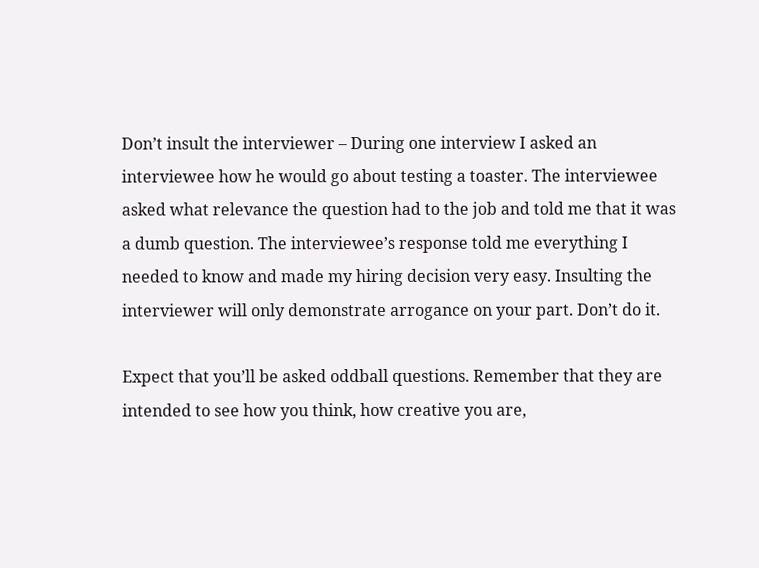Don’t insult the interviewer – During one interview I asked an interviewee how he would go about testing a toaster. The interviewee asked what relevance the question had to the job and told me that it was a dumb question. The interviewee’s response told me everything I needed to know and made my hiring decision very easy. Insulting the interviewer will only demonstrate arrogance on your part. Don’t do it.

Expect that you’ll be asked oddball questions. Remember that they are intended to see how you think, how creative you are,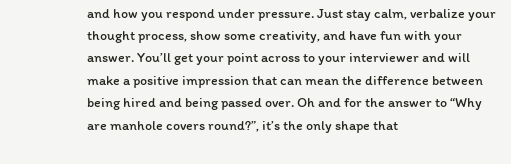and how you respond under pressure. Just stay calm, verbalize your thought process, show some creativity, and have fun with your answer. You’ll get your point across to your interviewer and will make a positive impression that can mean the difference between being hired and being passed over. Oh and for the answer to “Why are manhole covers round?”, it’s the only shape that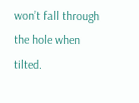won’t fall through the hole when tilted.